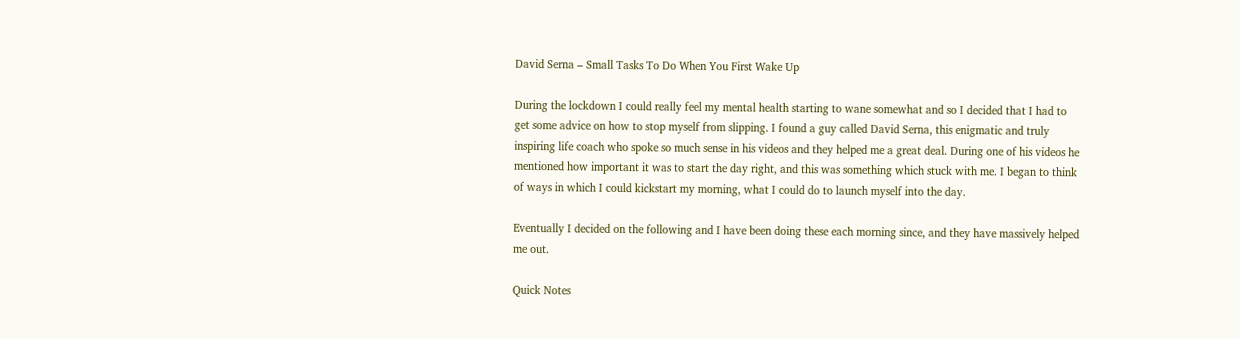David Serna – Small Tasks To Do When You First Wake Up

During the lockdown I could really feel my mental health starting to wane somewhat and so I decided that I had to get some advice on how to stop myself from slipping. I found a guy called David Serna, this enigmatic and truly inspiring life coach who spoke so much sense in his videos and they helped me a great deal. During one of his videos he mentioned how important it was to start the day right, and this was something which stuck with me. I began to think of ways in which I could kickstart my morning, what I could do to launch myself into the day.

Eventually I decided on the following and I have been doing these each morning since, and they have massively helped me out.

Quick Notes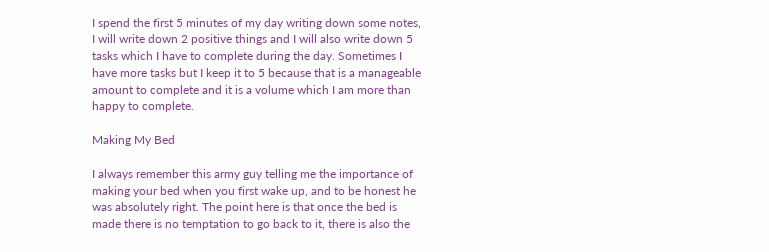I spend the first 5 minutes of my day writing down some notes, I will write down 2 positive things and I will also write down 5 tasks which I have to complete during the day. Sometimes I have more tasks but I keep it to 5 because that is a manageable amount to complete and it is a volume which I am more than happy to complete.

Making My Bed

I always remember this army guy telling me the importance of making your bed when you first wake up, and to be honest he was absolutely right. The point here is that once the bed is made there is no temptation to go back to it, there is also the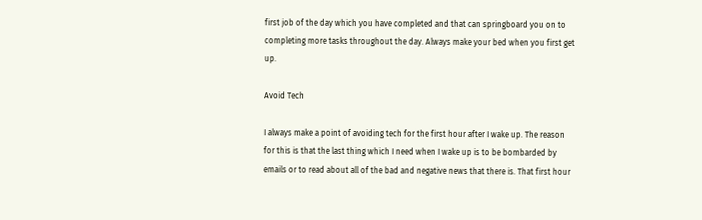first job of the day which you have completed and that can springboard you on to completing more tasks throughout the day. Always make your bed when you first get up.

Avoid Tech

I always make a point of avoiding tech for the first hour after I wake up. The reason for this is that the last thing which I need when I wake up is to be bombarded by emails or to read about all of the bad and negative news that there is. That first hour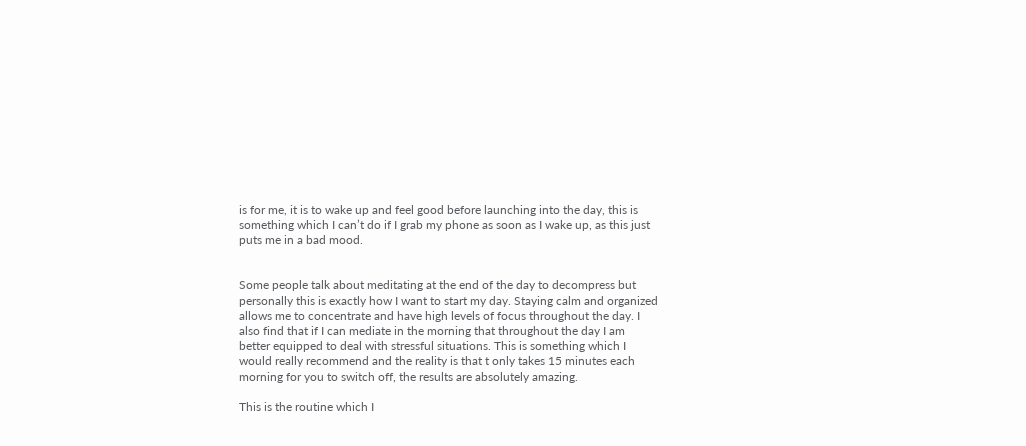is for me, it is to wake up and feel good before launching into the day, this is something which I can’t do if I grab my phone as soon as I wake up, as this just puts me in a bad mood.


Some people talk about meditating at the end of the day to decompress but personally this is exactly how I want to start my day. Staying calm and organized allows me to concentrate and have high levels of focus throughout the day. I also find that if I can mediate in the morning that throughout the day I am better equipped to deal with stressful situations. This is something which I would really recommend and the reality is that t only takes 15 minutes each morning for you to switch off, the results are absolutely amazing.

This is the routine which I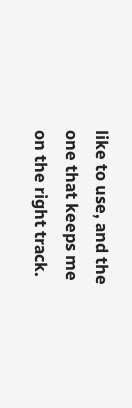like to use, and the one that keeps me on the right track.